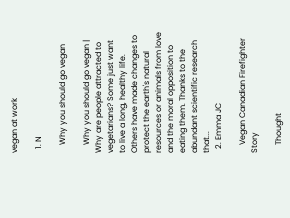vegan at work

  1. N

    Why you should go vegan

    Why you should go vegan | Why are people attracted to vegetarians? Some just want to live a long, healthy life. Others have made changes to protect the earth's natural resources or animals from love and the moral opposition to eating them. Thanks to the abundant scientific research that...
  2. Emma JC

    Vegan Canadian Firefighter Story

    Thought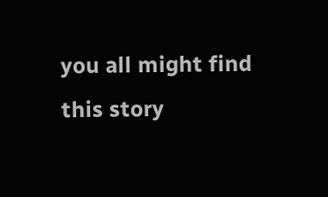you all might find this story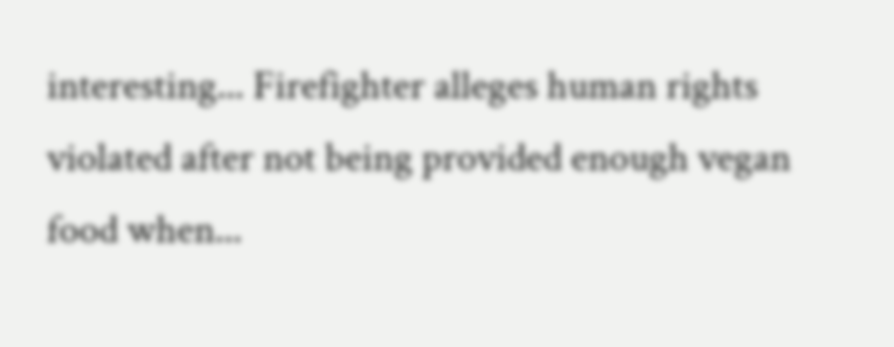interesting... Firefighter alleges human rights violated after not being provided enough vegan food when...